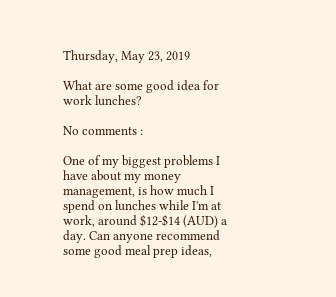Thursday, May 23, 2019

What are some good idea for work lunches?

No comments :

One of my biggest problems I have about my money management, is how much I spend on lunches while I'm at work, around $12-$14 (AUD) a day. Can anyone recommend some good meal prep ideas,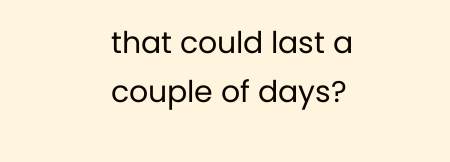that could last a couple of days?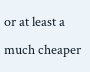or at least a much cheaper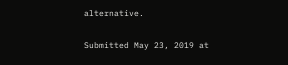alternative.

Submitted May 23, 2019 at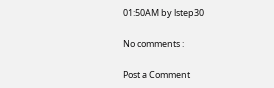01:50AM by lstep30

No comments :

Post a Comment